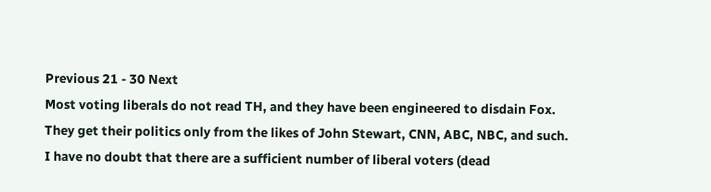Previous 21 - 30 Next
Most voting liberals do not read TH, and they have been engineered to disdain Fox. They get their politics only from the likes of John Stewart, CNN, ABC, NBC, and such. I have no doubt that there are a sufficient number of liberal voters (dead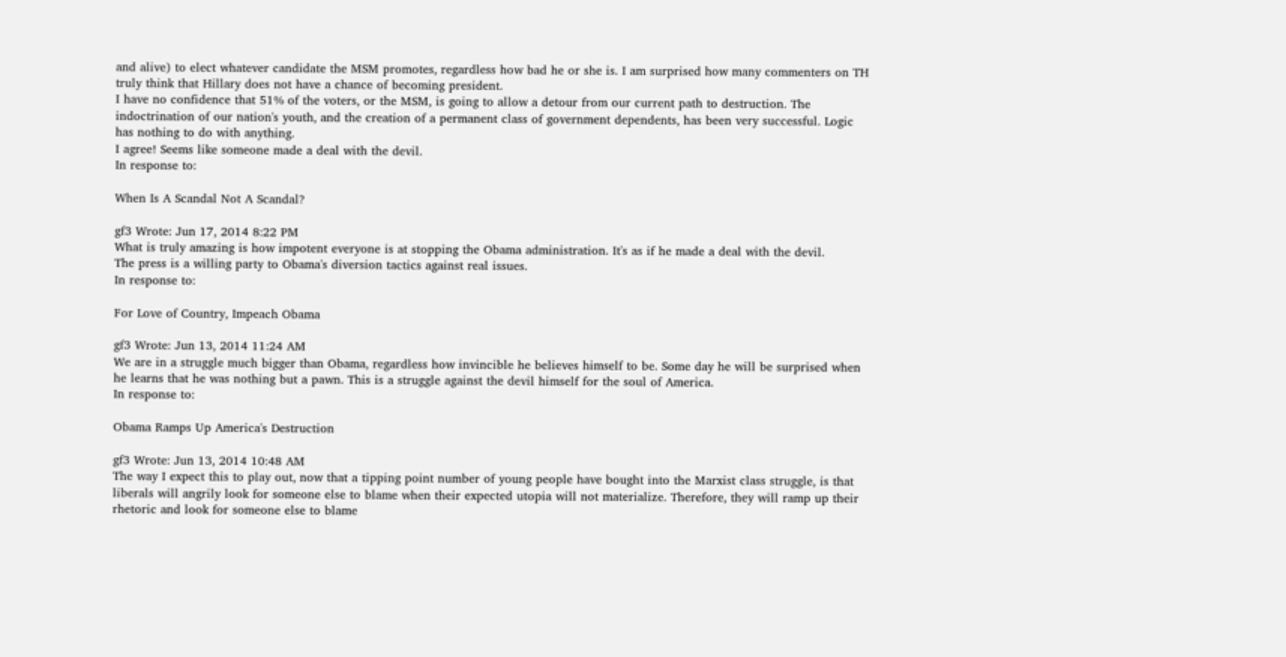and alive) to elect whatever candidate the MSM promotes, regardless how bad he or she is. I am surprised how many commenters on TH truly think that Hillary does not have a chance of becoming president.
I have no confidence that 51% of the voters, or the MSM, is going to allow a detour from our current path to destruction. The indoctrination of our nation's youth, and the creation of a permanent class of government dependents, has been very successful. Logic has nothing to do with anything.
I agree! Seems like someone made a deal with the devil.
In response to:

When Is A Scandal Not A Scandal?

gf3 Wrote: Jun 17, 2014 8:22 PM
What is truly amazing is how impotent everyone is at stopping the Obama administration. It's as if he made a deal with the devil.
The press is a willing party to Obama's diversion tactics against real issues.
In response to:

For Love of Country, Impeach Obama

gf3 Wrote: Jun 13, 2014 11:24 AM
We are in a struggle much bigger than Obama, regardless how invincible he believes himself to be. Some day he will be surprised when he learns that he was nothing but a pawn. This is a struggle against the devil himself for the soul of America.
In response to:

Obama Ramps Up America's Destruction

gf3 Wrote: Jun 13, 2014 10:48 AM
The way I expect this to play out, now that a tipping point number of young people have bought into the Marxist class struggle, is that liberals will angrily look for someone else to blame when their expected utopia will not materialize. Therefore, they will ramp up their rhetoric and look for someone else to blame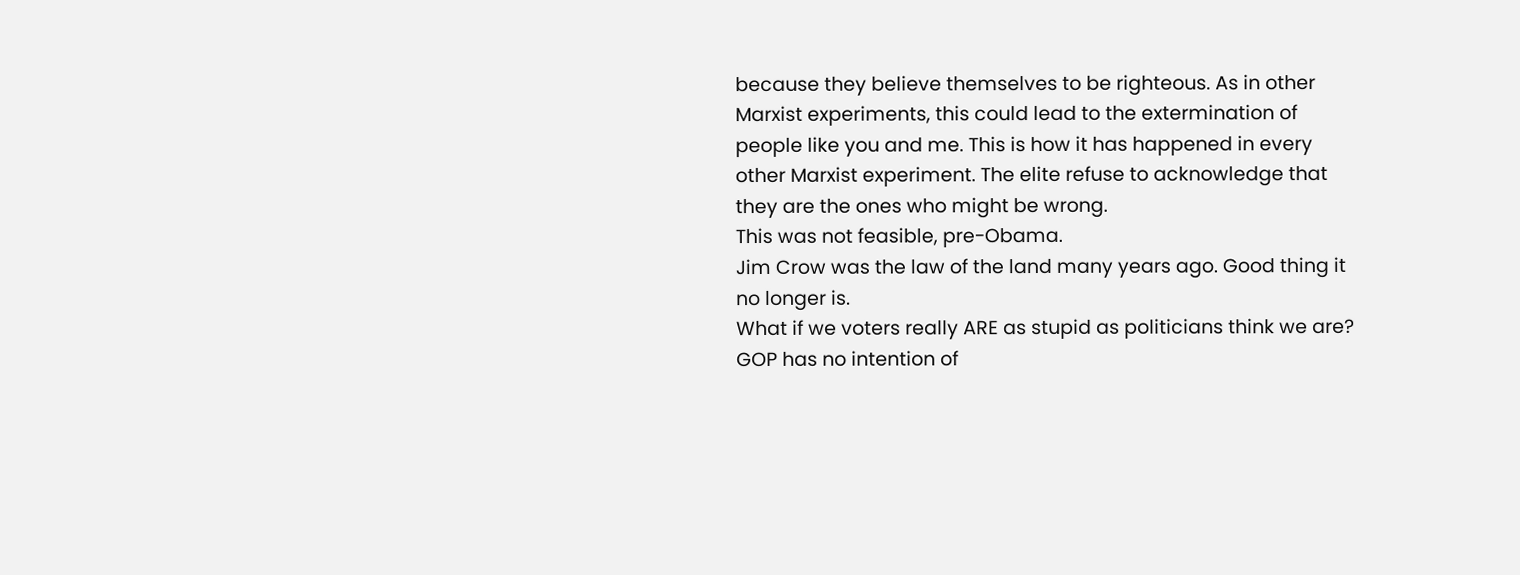because they believe themselves to be righteous. As in other Marxist experiments, this could lead to the extermination of people like you and me. This is how it has happened in every other Marxist experiment. The elite refuse to acknowledge that they are the ones who might be wrong.
This was not feasible, pre-Obama.
Jim Crow was the law of the land many years ago. Good thing it no longer is.
What if we voters really ARE as stupid as politicians think we are?
GOP has no intention of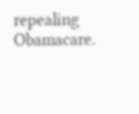repealing Obamacare.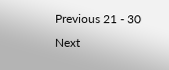Previous 21 - 30 Next